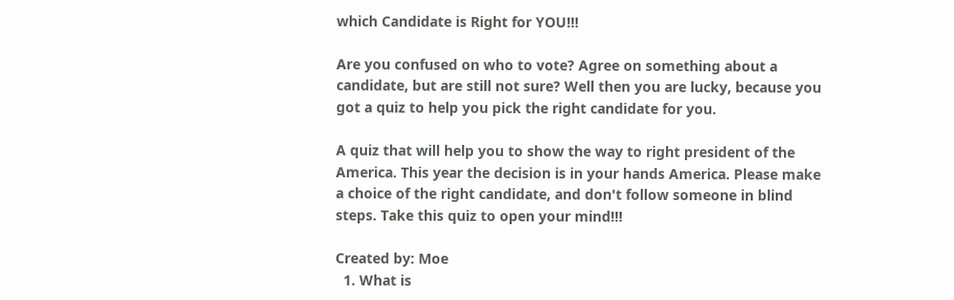which Candidate is Right for YOU!!!

Are you confused on who to vote? Agree on something about a candidate, but are still not sure? Well then you are lucky, because you got a quiz to help you pick the right candidate for you.

A quiz that will help you to show the way to right president of the America. This year the decision is in your hands America. Please make a choice of the right candidate, and don't follow someone in blind steps. Take this quiz to open your mind!!!

Created by: Moe
  1. What is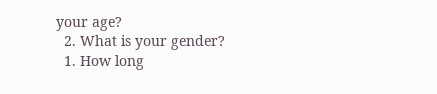your age?
  2. What is your gender?
  1. How long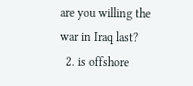are you willing the war in Iraq last?
  2. is offshore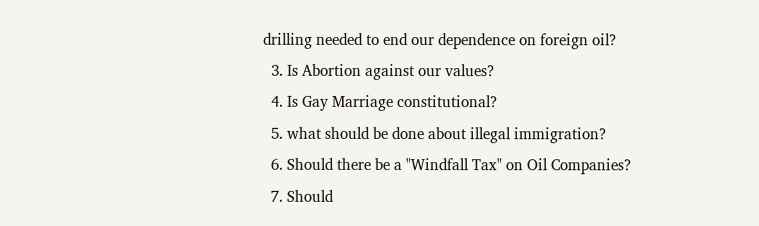drilling needed to end our dependence on foreign oil?
  3. Is Abortion against our values?
  4. Is Gay Marriage constitutional?
  5. what should be done about illegal immigration?
  6. Should there be a "Windfall Tax" on Oil Companies?
  7. Should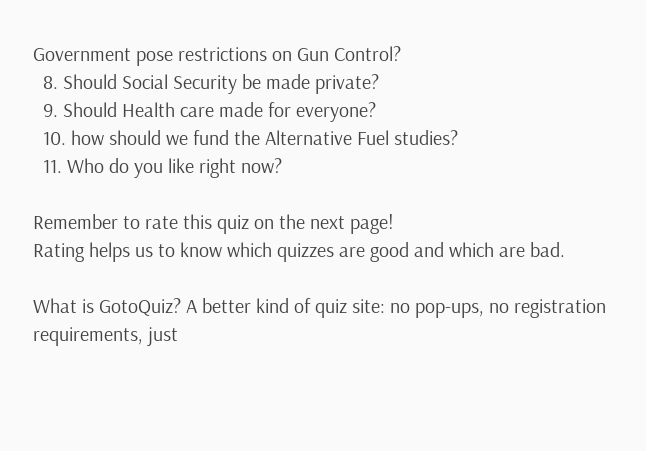Government pose restrictions on Gun Control?
  8. Should Social Security be made private?
  9. Should Health care made for everyone?
  10. how should we fund the Alternative Fuel studies?
  11. Who do you like right now?

Remember to rate this quiz on the next page!
Rating helps us to know which quizzes are good and which are bad.

What is GotoQuiz? A better kind of quiz site: no pop-ups, no registration requirements, just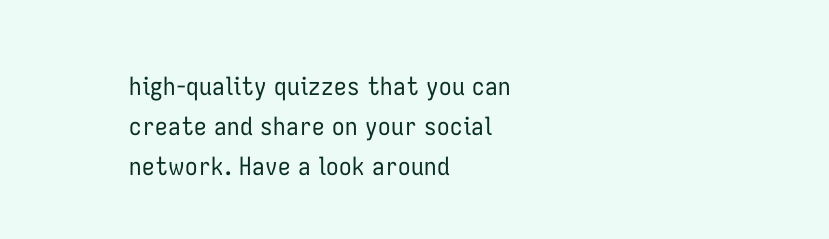high-quality quizzes that you can create and share on your social network. Have a look around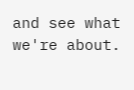and see what we're about.